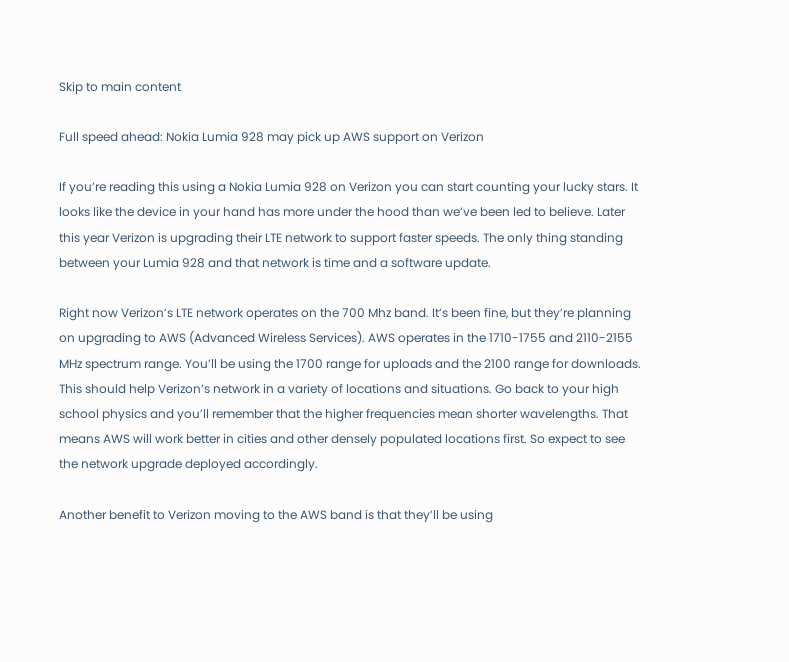Skip to main content

Full speed ahead: Nokia Lumia 928 may pick up AWS support on Verizon

If you’re reading this using a Nokia Lumia 928 on Verizon you can start counting your lucky stars. It looks like the device in your hand has more under the hood than we’ve been led to believe. Later this year Verizon is upgrading their LTE network to support faster speeds. The only thing standing between your Lumia 928 and that network is time and a software update.

Right now Verizon’s LTE network operates on the 700 Mhz band. It’s been fine, but they’re planning on upgrading to AWS (Advanced Wireless Services). AWS operates in the 1710-1755 and 2110-2155 MHz spectrum range. You’ll be using the 1700 range for uploads and the 2100 range for downloads. This should help Verizon’s network in a variety of locations and situations. Go back to your high school physics and you’ll remember that the higher frequencies mean shorter wavelengths. That means AWS will work better in cities and other densely populated locations first. So expect to see the network upgrade deployed accordingly.

Another benefit to Verizon moving to the AWS band is that they’ll be using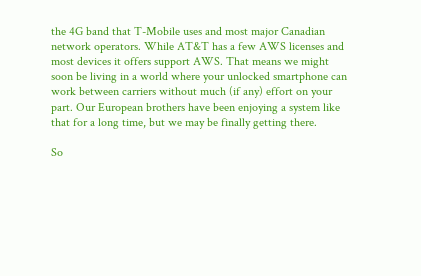the 4G band that T-Mobile uses and most major Canadian network operators. While AT&T has a few AWS licenses and most devices it offers support AWS. That means we might soon be living in a world where your unlocked smartphone can work between carriers without much (if any) effort on your part. Our European brothers have been enjoying a system like that for a long time, but we may be finally getting there.

So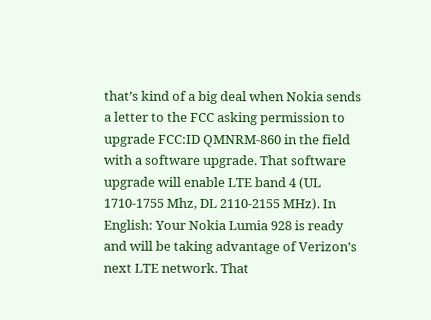that’s kind of a big deal when Nokia sends a letter to the FCC asking permission to upgrade FCC:ID QMNRM-860 in the field with a software upgrade. That software upgrade will enable LTE band 4 (UL 1710-1755 Mhz, DL 2110-2155 MHz). In English: Your Nokia Lumia 928 is ready and will be taking advantage of Verizon’s next LTE network. That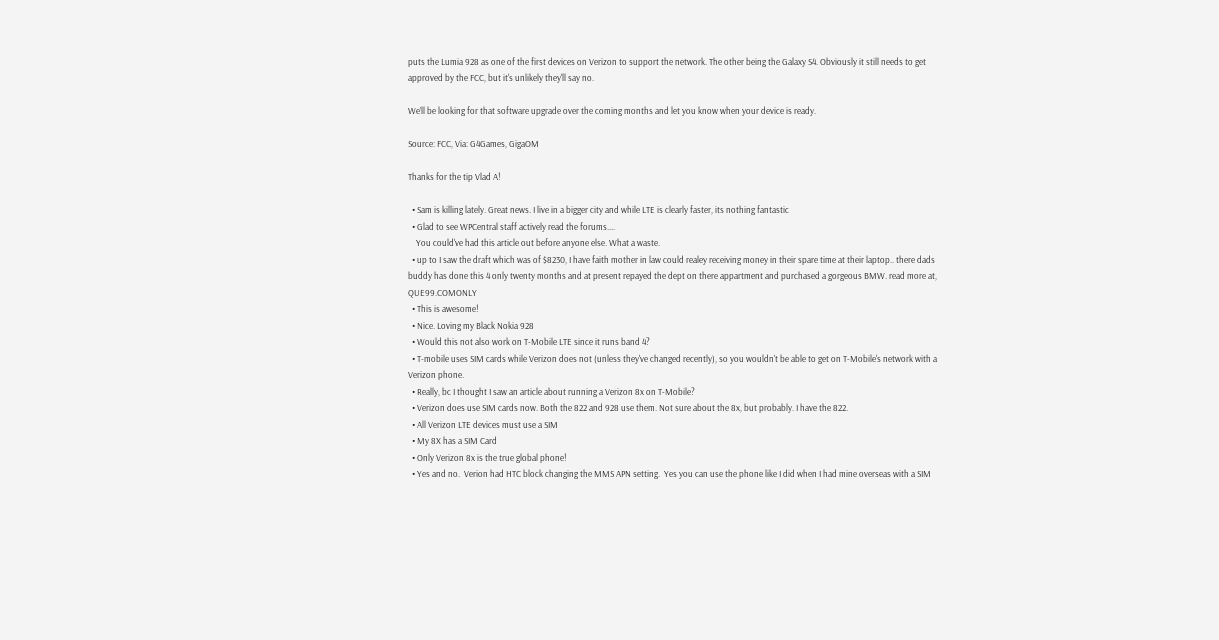puts the Lumia 928 as one of the first devices on Verizon to support the network. The other being the Galaxy S4. Obviously it still needs to get approved by the FCC, but it's unlikely they'll say no.

We’ll be looking for that software upgrade over the coming months and let you know when your device is ready.

Source: FCC, Via: G4Games, GigaOM

Thanks for the tip Vlad A!

  • Sam is killing lately. Great news. I live in a bigger city and while LTE is clearly faster, its nothing fantastic
  • Glad to see WPCentral staff actively read the forums....
    You could've had this article out before anyone else. What a waste.
  • up to I saw the draft which was of $8230, I have faith mother in law could realey receiving money in their spare time at their laptop.. there dads buddy has done this 4 only twenty months and at present repayed the dept on there appartment and purchased a gorgeous BMW. read more at, QUE99.COMONLY
  • This is awesome!
  • Nice. Loving my Black Nokia 928
  • Would this not also work on T-Mobile LTE since it runs band 4?
  • T-mobile uses SIM cards while Verizon does not (unless they've changed recently), so you wouldn't be able to get on T-Mobile's network with a Verizon phone.
  • Really, bc I thought I saw an article about running a Verizon 8x on T-Mobile?
  • Verizon does use SIM cards now. Both the 822 and 928 use them. Not sure about the 8x, but probably. I have the 822.
  • All Verizon LTE devices must use a SIM
  • My 8X has a SIM Card
  • Only Verizon 8x is the true global phone!
  • Yes and no.  Verion had HTC block changing the MMS APN setting.  Yes you can use the phone like I did when I had mine overseas with a SIM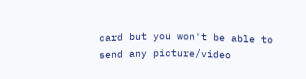card but you won't be able to send any picture/video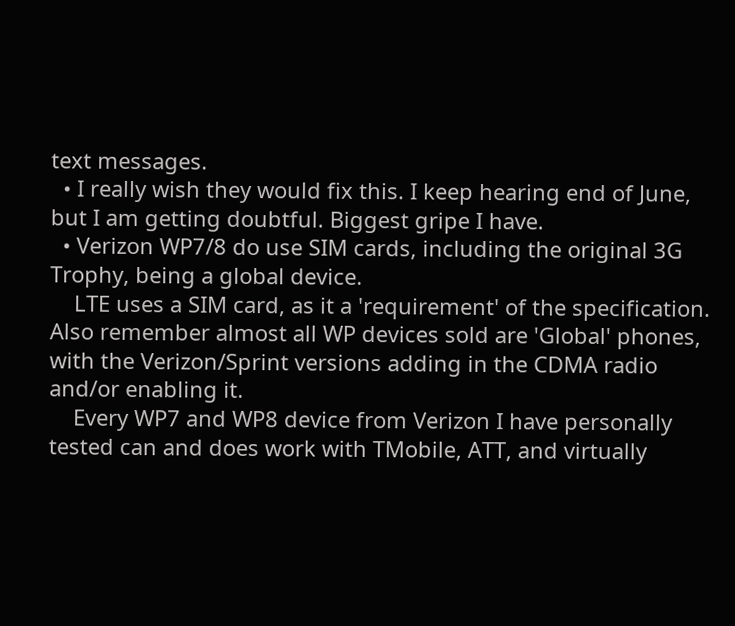text messages.
  • I really wish they would fix this. I keep hearing end of June, but I am getting doubtful. Biggest gripe I have.
  • Verizon WP7/8 do use SIM cards, including the original 3G Trophy, being a global device.
    LTE uses a SIM card, as it a 'requirement' of the specification.  Also remember almost all WP devices sold are 'Global' phones, with the Verizon/Sprint versions adding in the CDMA radio and/or enabling it.
    Every WP7 and WP8 device from Verizon I have personally tested can and does work with TMobile, ATT, and virtually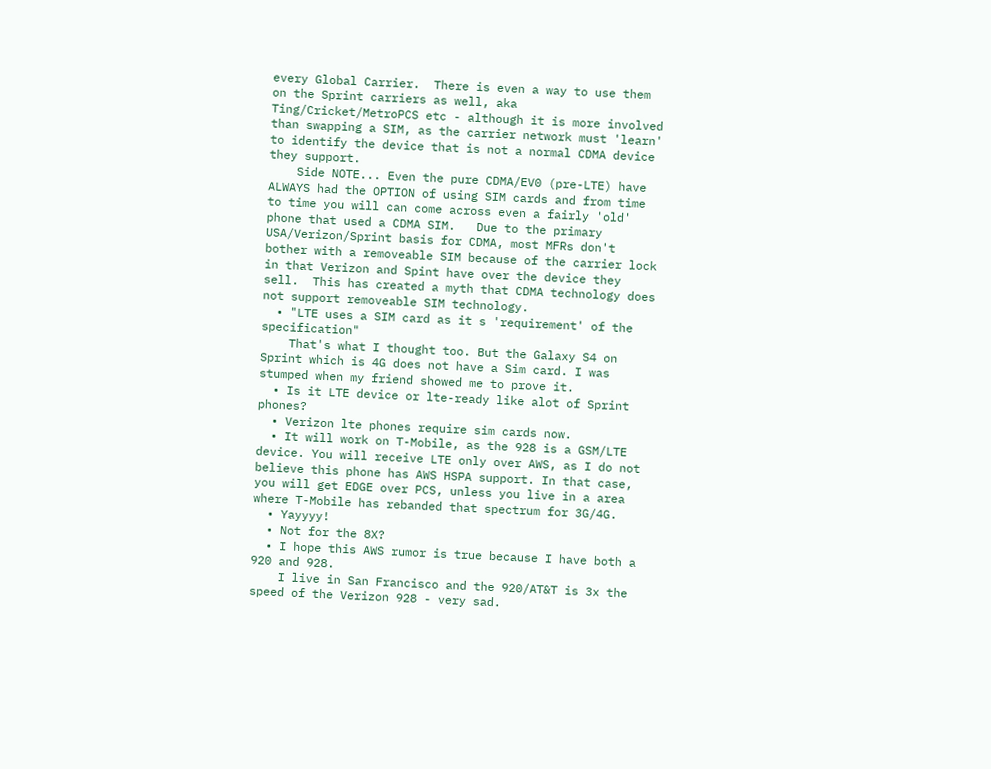every Global Carrier.  There is even a way to use them on the Sprint carriers as well, aka Ting/Cricket/MetroPCS etc - although it is more involved than swapping a SIM, as the carrier network must 'learn' to identify the device that is not a normal CDMA device they support.
    Side NOTE... Even the pure CDMA/EV0 (pre-LTE) have ALWAYS had the OPTION of using SIM cards and from time to time you will can come across even a fairly 'old' phone that used a CDMA SIM.   Due to the primary USA/Verizon/Sprint basis for CDMA, most MFRs don't bother with a removeable SIM because of the carrier lock in that Verizon and Spint have over the device they sell.  This has created a myth that CDMA technology does not support removeable SIM technology.
  • "LTE uses a SIM card as it s 'requirement' of the specification"
    That's what I thought too. But the Galaxy S4 on Sprint which is 4G does not have a Sim card. I was stumped when my friend showed me to prove it.
  • Is it LTE device or lte-ready like alot of Sprint phones?
  • Verizon lte phones require sim cards now.
  • It will work on T-Mobile, as the 928 is a GSM/LTE device. You will receive LTE only over AWS, as I do not believe this phone has AWS HSPA support. In that case, you will get EDGE over PCS, unless you live in a area where T-Mobile has rebanded that spectrum for 3G/4G.
  • Yayyyy!
  • Not for the 8X?
  • I hope this AWS rumor is true because I have both a 920 and 928.
    I live in San Francisco and the 920/AT&T is 3x the speed of the Verizon 928 - very sad.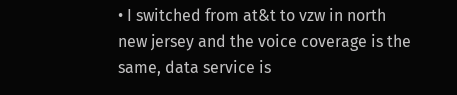• I switched from at&t to vzw in north new jersey and the voice coverage is the same, data service is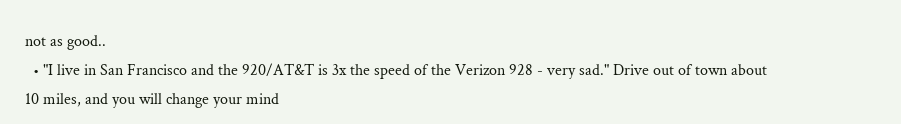not as good..
  • "I live in San Francisco and the 920/AT&T is 3x the speed of the Verizon 928 - very sad." Drive out of town about 10 miles, and you will change your mind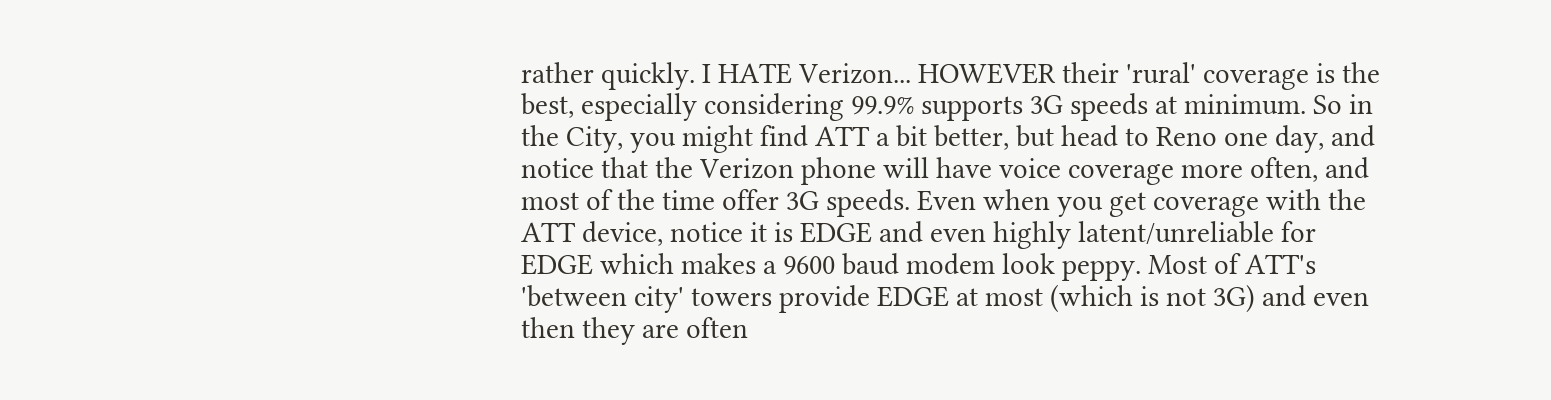rather quickly. I HATE Verizon... HOWEVER their 'rural' coverage is the best, especially considering 99.9% supports 3G speeds at minimum. So in the City, you might find ATT a bit better, but head to Reno one day, and notice that the Verizon phone will have voice coverage more often, and most of the time offer 3G speeds. Even when you get coverage with the ATT device, notice it is EDGE and even highly latent/unreliable for EDGE which makes a 9600 baud modem look peppy. Most of ATT's 'between city' towers provide EDGE at most (which is not 3G) and even then they are often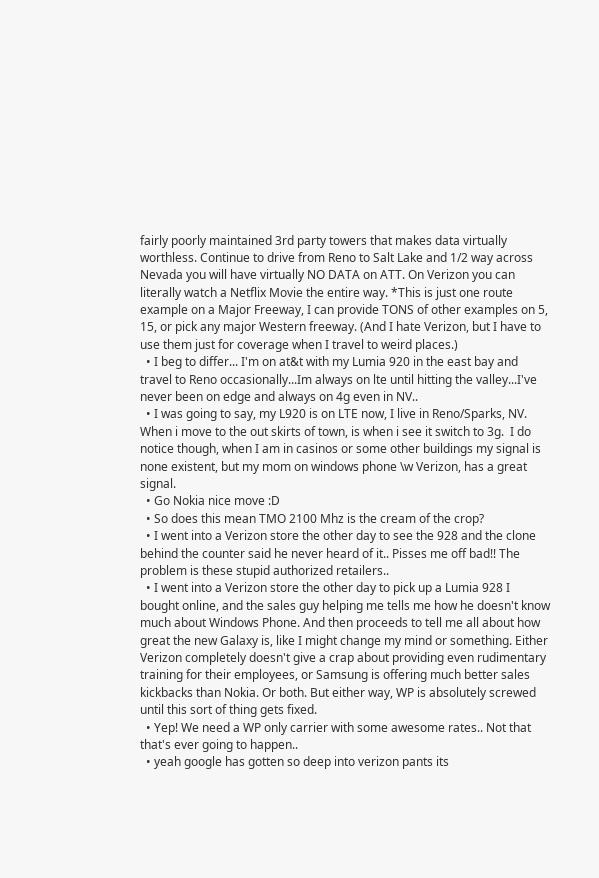fairly poorly maintained 3rd party towers that makes data virtually worthless. Continue to drive from Reno to Salt Lake and 1/2 way across Nevada you will have virtually NO DATA on ATT. On Verizon you can literally watch a Netflix Movie the entire way. *This is just one route example on a Major Freeway, I can provide TONS of other examples on 5, 15, or pick any major Western freeway. (And I hate Verizon, but I have to use them just for coverage when I travel to weird places.)
  • I beg to differ... I'm on at&t with my Lumia 920 in the east bay and travel to Reno occasionally...Im always on lte until hitting the valley...I've never been on edge and always on 4g even in NV..
  • I was going to say, my L920 is on LTE now, I live in Reno/Sparks, NV.  When i move to the out skirts of town, is when i see it switch to 3g.  I do notice though, when I am in casinos or some other buildings my signal is none existent, but my mom on windows phone \w Verizon, has a great signal.
  • Go Nokia nice move :D
  • So does this mean TMO 2100 Mhz is the cream of the crop?
  • I went into a Verizon store the other day to see the 928 and the clone behind the counter said he never heard of it.. Pisses me off bad!! The problem is these stupid authorized retailers..
  • I went into a Verizon store the other day to pick up a Lumia 928 I bought online, and the sales guy helping me tells me how he doesn't know much about Windows Phone. And then proceeds to tell me all about how great the new Galaxy is, like I might change my mind or something. Either Verizon completely doesn't give a crap about providing even rudimentary training for their employees, or Samsung is offering much better sales kickbacks than Nokia. Or both. But either way, WP is absolutely screwed until this sort of thing gets fixed.
  • Yep! We need a WP only carrier with some awesome rates.. Not that that's ever going to happen..
  • yeah google has gotten so deep into verizon pants its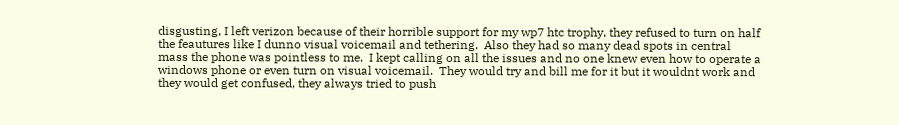disgusting, I left verizon because of their horrible support for my wp7 htc trophy, they refused to turn on half the feautures like I dunno visual voicemail and tethering.  Also they had so many dead spots in central mass the phone was pointless to me.  I kept calling on all the issues and no one knew even how to operate a windows phone or even turn on visual voicemail.  They would try and bill me for it but it wouldnt work and they would get confused, they always tried to push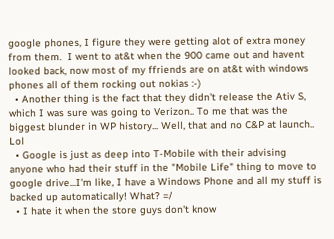google phones, I figure they were getting alot of extra money from them.  I went to at&t when the 900 came out and havent looked back, now most of my ffriends are on at&t with windows phones all of them rocking out nokias :-)
  • Another thing is the fact that they didn't release the Ativ S, which I was sure was going to Verizon.. To me that was the biggest blunder in WP history... Well, that and no C&P at launch.. Lol
  • Google is just as deep into T-Mobile with their advising anyone who had their stuff in the "Mobile Life" thing to move to google drive...I'm like, I have a Windows Phone and all my stuff is backed up automatically! What? =/
  • I hate it when the store guys don't know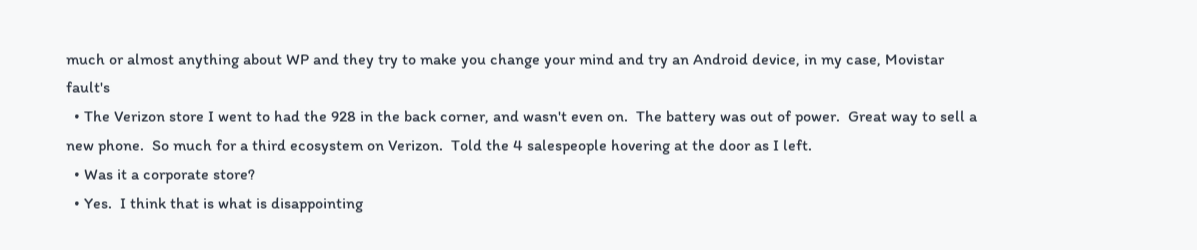much or almost anything about WP and they try to make you change your mind and try an Android device, in my case, Movistar fault's
  • The Verizon store I went to had the 928 in the back corner, and wasn't even on.  The battery was out of power.  Great way to sell a new phone.  So much for a third ecosystem on Verizon.  Told the 4 salespeople hovering at the door as I left.
  • Was it a corporate store?
  • Yes.  I think that is what is disappointing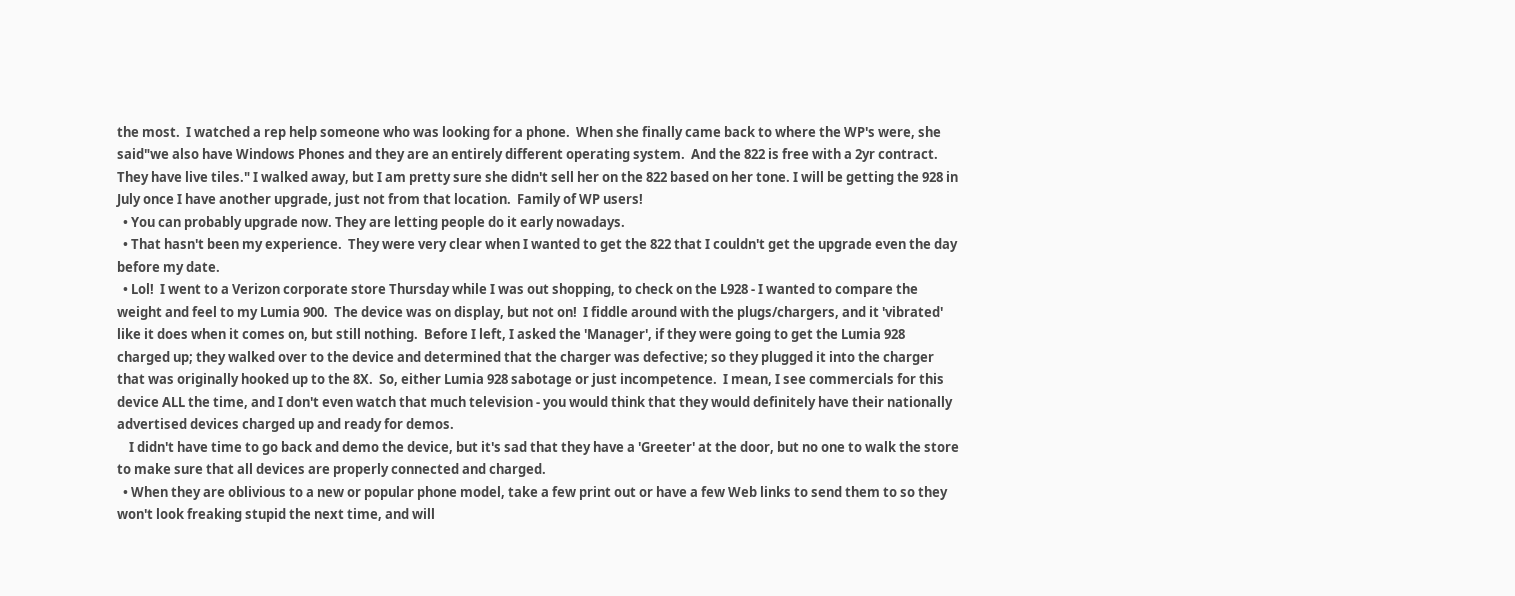the most.  I watched a rep help someone who was looking for a phone.  When she finally came back to where the WP's were, she said"we also have Windows Phones and they are an entirely different operating system.  And the 822 is free with a 2yr contract.  They have live tiles." I walked away, but I am pretty sure she didn't sell her on the 822 based on her tone. I will be getting the 928 in July once I have another upgrade, just not from that location.  Family of WP users!
  • You can probably upgrade now. They are letting people do it early nowadays.
  • That hasn't been my experience.  They were very clear when I wanted to get the 822 that I couldn't get the upgrade even the day before my date.
  • Lol!  I went to a Verizon corporate store Thursday while I was out shopping, to check on the L928 - I wanted to compare the weight and feel to my Lumia 900.  The device was on display, but not on!  I fiddle around with the plugs/chargers, and it 'vibrated' like it does when it comes on, but still nothing.  Before I left, I asked the 'Manager', if they were going to get the Lumia 928 charged up; they walked over to the device and determined that the charger was defective; so they plugged it into the charger that was originally hooked up to the 8X.  So, either Lumia 928 sabotage or just incompetence.  I mean, I see commercials for this device ALL the time, and I don't even watch that much television - you would think that they would definitely have their nationally advertised devices charged up and ready for demos.
    I didn't have time to go back and demo the device, but it's sad that they have a 'Greeter' at the door, but no one to walk the store to make sure that all devices are properly connected and charged.
  • When they are oblivious to a new or popular phone model, take a few print out or have a few Web links to send them to so they won't look freaking stupid the next time, and will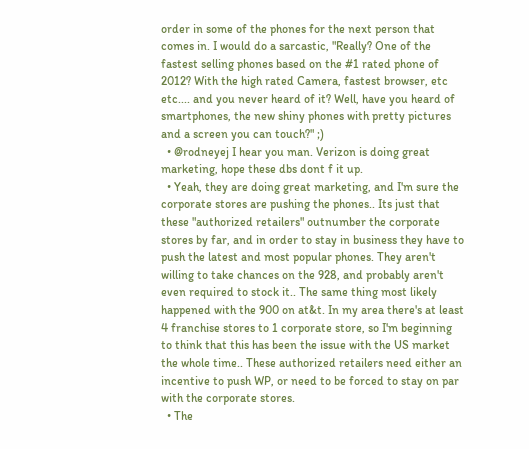order in some of the phones for the next person that comes in. I would do a sarcastic, "Really? One of the fastest selling phones based on the #1 rated phone of 2012? With the high rated Camera, fastest browser, etc etc.... and you never heard of it? Well, have you heard of smartphones, the new shiny phones with pretty pictures and a screen you can touch?" ;)
  • @rodneyej I hear you man. Verizon is doing great marketing, hope these dbs dont f it up.
  • Yeah, they are doing great marketing, and I'm sure the corporate stores are pushing the phones.. Its just that these "authorized retailers" outnumber the corporate stores by far, and in order to stay in business they have to push the latest and most popular phones. They aren't willing to take chances on the 928, and probably aren't even required to stock it.. The same thing most likely happened with the 900 on at&t. In my area there's at least 4 franchise stores to 1 corporate store, so I'm beginning to think that this has been the issue with the US market the whole time.. These authorized retailers need either an incentive to push WP, or need to be forced to stay on par with the corporate stores.
  • The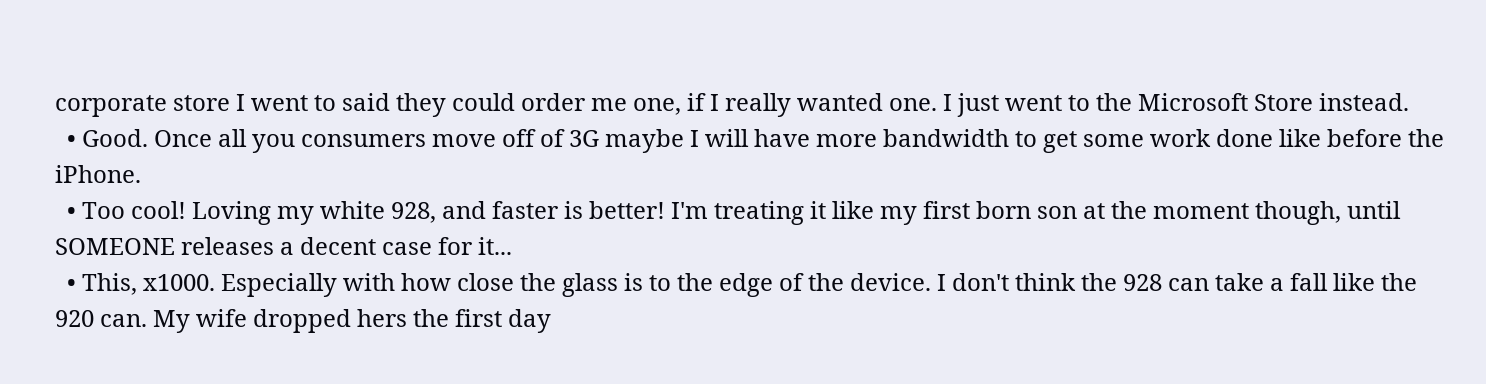corporate store I went to said they could order me one, if I really wanted one. I just went to the Microsoft Store instead.
  • Good. Once all you consumers move off of 3G maybe I will have more bandwidth to get some work done like before the iPhone.
  • Too cool! Loving my white 928, and faster is better! I'm treating it like my first born son at the moment though, until SOMEONE releases a decent case for it...
  • This, x1000. Especially with how close the glass is to the edge of the device. I don't think the 928 can take a fall like the 920 can. My wife dropped hers the first day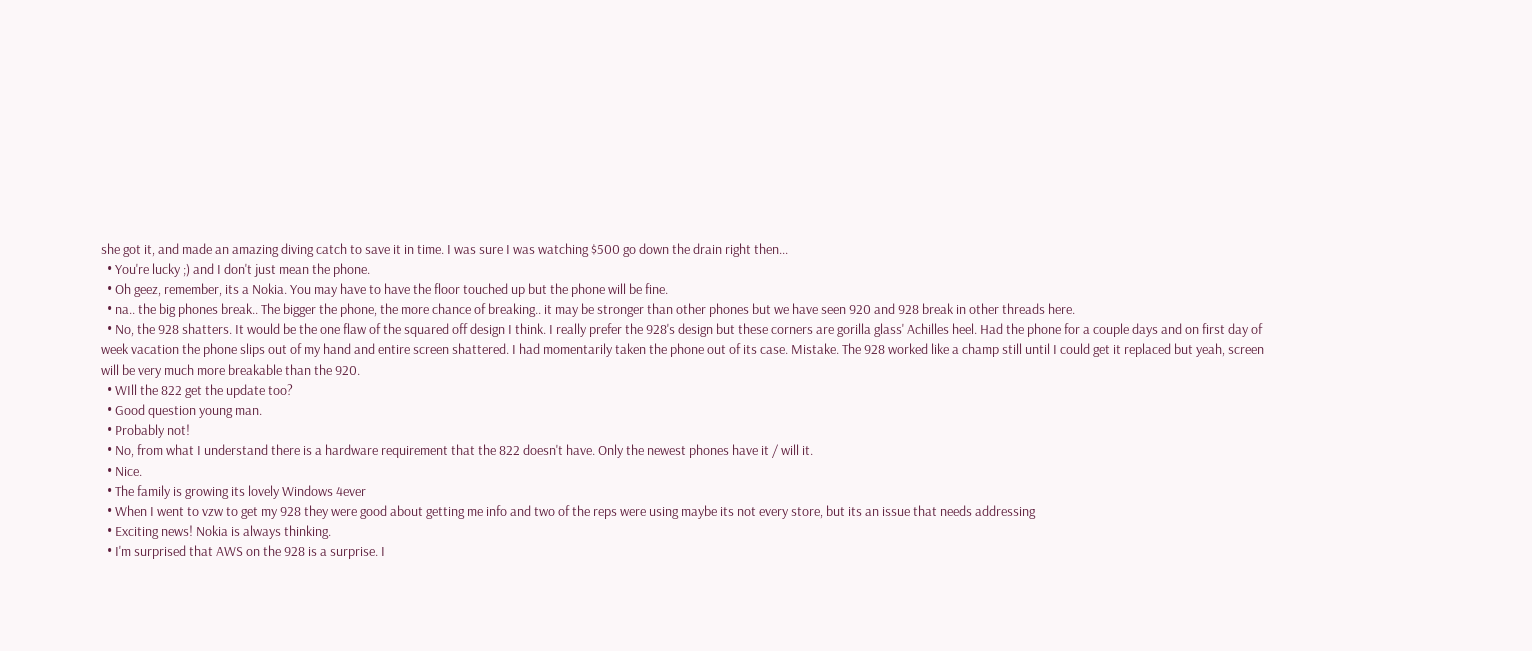she got it, and made an amazing diving catch to save it in time. I was sure I was watching $500 go down the drain right then...
  • You're lucky ;) and I don't just mean the phone.
  • Oh geez, remember, its a Nokia. You may have to have the floor touched up but the phone will be fine.
  • na.. the big phones break.. The bigger the phone, the more chance of breaking.. it may be stronger than other phones but we have seen 920 and 928 break in other threads here.
  • No, the 928 shatters. It would be the one flaw of the squared off design I think. I really prefer the 928's design but these corners are gorilla glass' Achilles heel. Had the phone for a couple days and on first day of week vacation the phone slips out of my hand and entire screen shattered. I had momentarily taken the phone out of its case. Mistake. The 928 worked like a champ still until I could get it replaced but yeah, screen will be very much more breakable than the 920.
  • WIll the 822 get the update too?
  • Good question young man.
  • Probably not!
  • No, from what I understand there is a hardware requirement that the 822 doesn't have. Only the newest phones have it / will it.
  • Nice.
  • The family is growing its lovely Windows 4ever
  • When I went to vzw to get my 928 they were good about getting me info and two of the reps were using maybe its not every store, but its an issue that needs addressing
  • Exciting news! Nokia is always thinking.
  • I'm surprised that AWS on the 928 is a surprise. I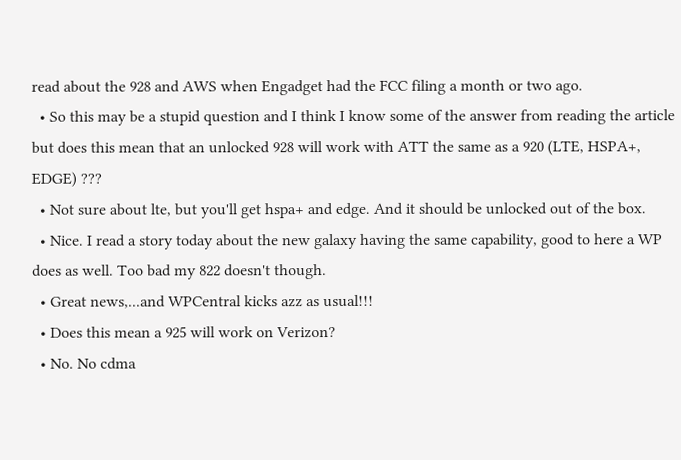read about the 928 and AWS when Engadget had the FCC filing a month or two ago.
  • So this may be a stupid question and I think I know some of the answer from reading the article but does this mean that an unlocked 928 will work with ATT the same as a 920 (LTE, HSPA+, EDGE) ???
  • Not sure about lte, but you'll get hspa+ and edge. And it should be unlocked out of the box.
  • Nice. I read a story today about the new galaxy having the same capability, good to here a WP does as well. Too bad my 822 doesn't though.
  • Great news,...and WPCentral kicks azz as usual!!!
  • Does this mean a 925 will work on Verizon?
  • No. No cdma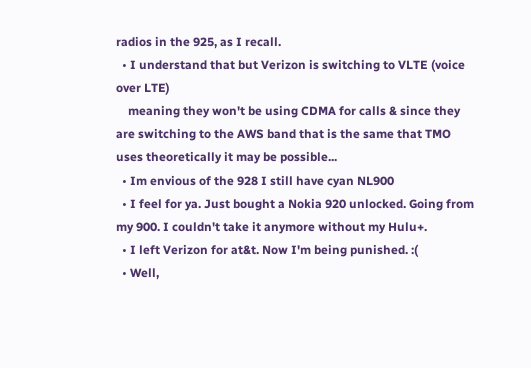radios in the 925, as I recall.
  • I understand that but Verizon is switching to VLTE (voice over LTE)
    meaning they won't be using CDMA for calls & since they are switching to the AWS band that is the same that TMO uses theoretically it may be possible...
  • Im envious of the 928 I still have cyan NL900
  • I feel for ya. Just bought a Nokia 920 unlocked. Going from my 900. I couldn't take it anymore without my Hulu+.
  • I left Verizon for at&t. Now I'm being punished. :(
  • Well,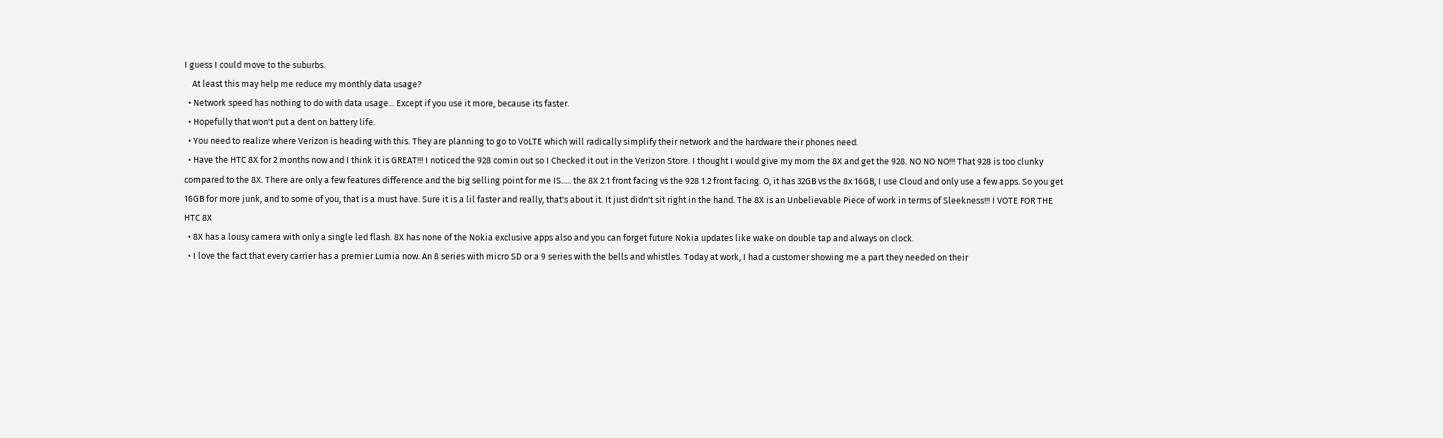I guess I could move to the suburbs.
    At least this may help me reduce my monthly data usage?
  • Network speed has nothing to do with data usage... Except if you use it more, because its faster.
  • Hopefully that won't put a dent on battery life.
  • You need to realize where Verizon is heading with this. They are planning to go to VoLTE which will radically simplify their network and the hardware their phones need.
  • Have the HTC 8X for 2 months now and I think it is GREAT!!! I noticed the 928 comin out so I Checked it out in the Verizon Store. I thought I would give my mom the 8X and get the 928. NO NO NO!!! That 928 is too clunky compared to the 8X. There are only a few features difference and the big selling point for me IS..... the 8X 2.1 front facing vs the 928 1.2 front facing. O, it has 32GB vs the 8x 16GB, I use Cloud and only use a few apps. So you get 16GB for more junk, and to some of you, that is a must have. Sure it is a lil faster and really, that's about it. It just didn't sit right in the hand. The 8X is an Unbelievable Piece of work in terms of Sleekness!!! I VOTE FOR THE HTC 8X
  • 8X has a lousy camera with only a single led flash. 8X has none of the Nokia exclusive apps also and you can forget future Nokia updates like wake on double tap and always on clock.
  • I love the fact that every carrier has a premier Lumia now. An 8 series with micro SD or a 9 series with the bells and whistles. Today at work, I had a customer showing me a part they needed on their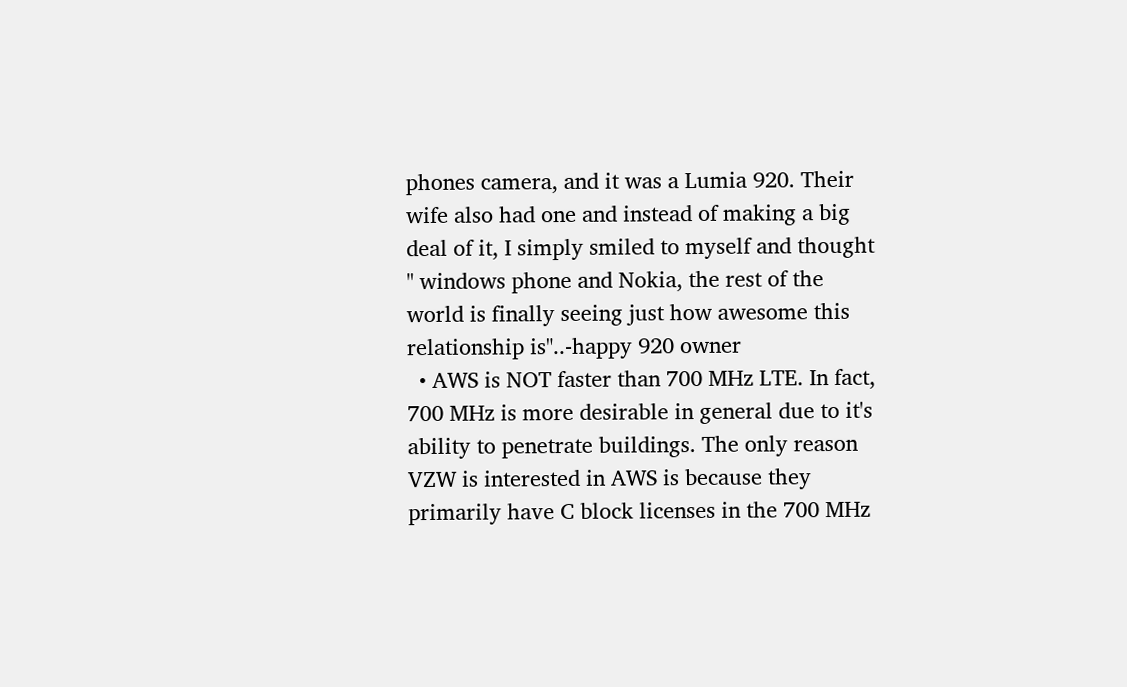phones camera, and it was a Lumia 920. Their wife also had one and instead of making a big deal of it, I simply smiled to myself and thought " windows phone and Nokia, the rest of the world is finally seeing just how awesome this relationship is"..-happy 920 owner
  • AWS is NOT faster than 700 MHz LTE. In fact, 700 MHz is more desirable in general due to it's ability to penetrate buildings. The only reason VZW is interested in AWS is because they primarily have C block licenses in the 700 MHz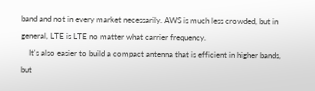band and not in every market necessarily. AWS is much less crowded, but in general, LTE is LTE no matter what carrier frequency.
    It's also easier to build a compact antenna that is efficient in higher bands, but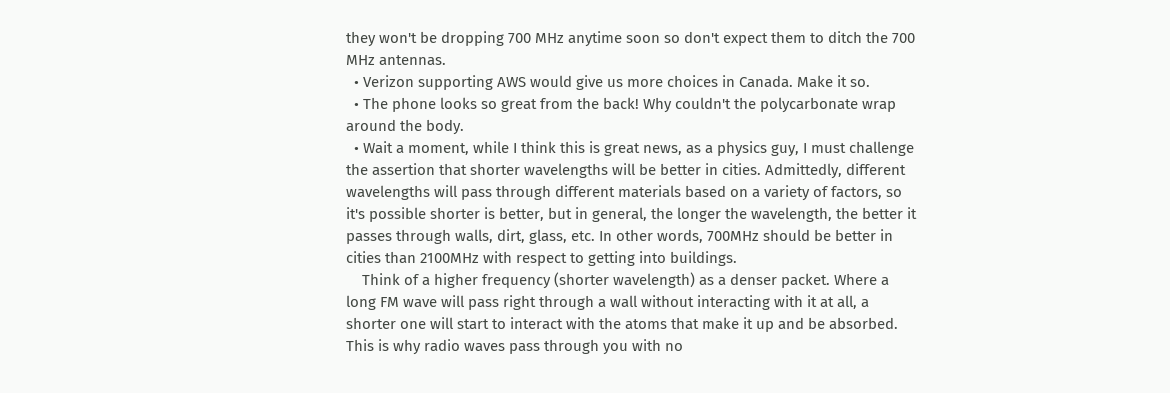they won't be dropping 700 MHz anytime soon so don't expect them to ditch the 700 MHz antennas.
  • Verizon supporting AWS would give us more choices in Canada. Make it so.
  • The phone looks so great from the back! Why couldn't the polycarbonate wrap around the body.
  • Wait a moment, while I think this is great news, as a physics guy, I must challenge the assertion that shorter wavelengths will be better in cities. Admittedly, different wavelengths will pass through different materials based on a variety of factors, so it's possible shorter is better, but in general, the longer the wavelength, the better it passes through walls, dirt, glass, etc. In other words, 700MHz should be better in cities than 2100MHz with respect to getting into buildings.
    Think of a higher frequency (shorter wavelength) as a denser packet. Where a long FM wave will pass right through a wall without interacting with it at all, a shorter one will start to interact with the atoms that make it up and be absorbed. This is why radio waves pass through you with no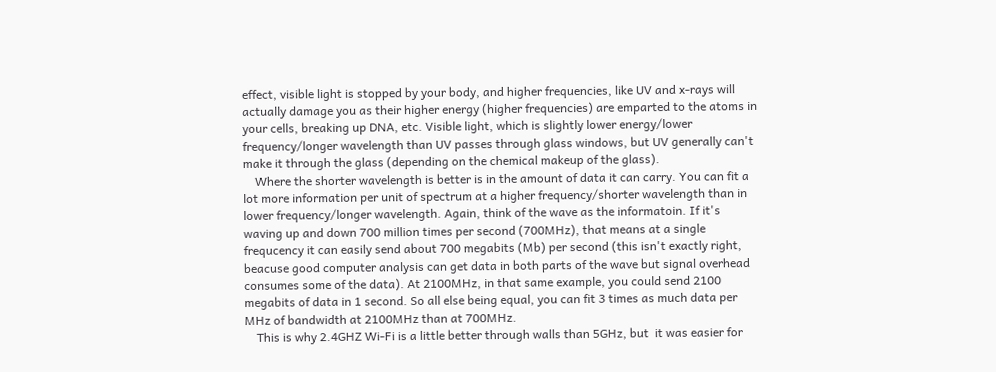effect, visible light is stopped by your body, and higher frequencies, like UV and x-rays will actually damage you as their higher energy (higher frequencies) are emparted to the atoms in your cells, breaking up DNA, etc. Visible light, which is slightly lower energy/lower frequency/longer wavelength than UV passes through glass windows, but UV generally can't make it through the glass (depending on the chemical makeup of the glass).
    Where the shorter wavelength is better is in the amount of data it can carry. You can fit a lot more information per unit of spectrum at a higher frequency/shorter wavelength than in  lower frequency/longer wavelength. Again, think of the wave as the informatoin. If it's waving up and down 700 million times per second (700MHz), that means at a single frequcency it can easily send about 700 megabits (Mb) per second (this isn't exactly right, beacuse good computer analysis can get data in both parts of the wave but signal overhead consumes some of the data). At 2100MHz, in that same example, you could send 2100 megabits of data in 1 second. So all else being equal, you can fit 3 times as much data per MHz of bandwidth at 2100MHz than at 700MHz.
    This is why 2.4GHZ Wi-Fi is a little better through walls than 5GHz, but  it was easier for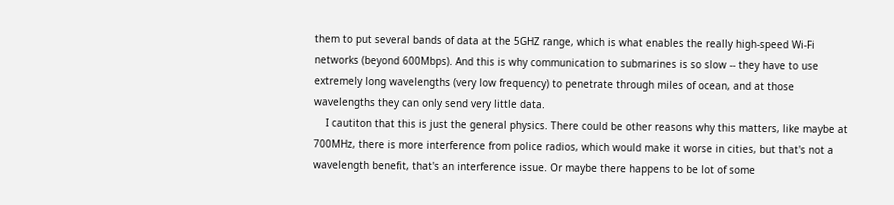them to put several bands of data at the 5GHZ range, which is what enables the really high-speed Wi-Fi networks (beyond 600Mbps). And this is why communication to submarines is so slow -- they have to use extremely long wavelengths (very low frequency) to penetrate through miles of ocean, and at those wavelengths they can only send very little data.
    I cautiton that this is just the general physics. There could be other reasons why this matters, like maybe at 700MHz, there is more interference from police radios, which would make it worse in cities, but that's not a wavelength benefit, that's an interference issue. Or maybe there happens to be lot of some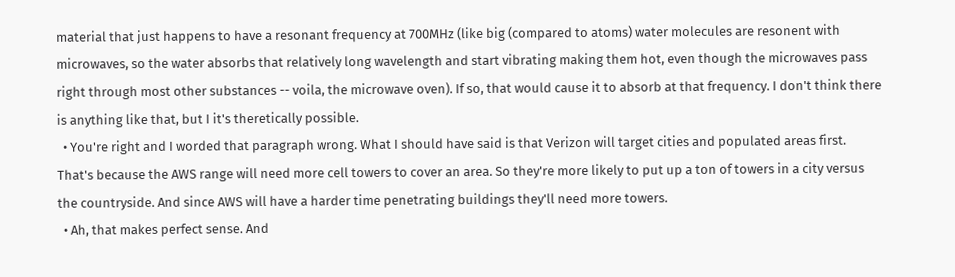material that just happens to have a resonant frequency at 700MHz (like big (compared to atoms) water molecules are resonent with microwaves, so the water absorbs that relatively long wavelength and start vibrating making them hot, even though the microwaves pass right through most other substances -- voila, the microwave oven). If so, that would cause it to absorb at that frequency. I don't think there is anything like that, but I it's theretically possible.
  • You're right and I worded that paragraph wrong. What I should have said is that Verizon will target cities and populated areas first. That's because the AWS range will need more cell towers to cover an area. So they're more likely to put up a ton of towers in a city versus the countryside. And since AWS will have a harder time penetrating buildings they'll need more towers.
  • Ah, that makes perfect sense. And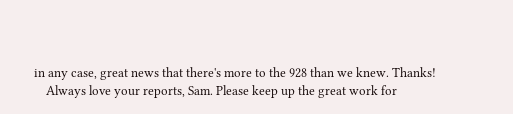in any case, great news that there's more to the 928 than we knew. Thanks!
    Always love your reports, Sam. Please keep up the great work for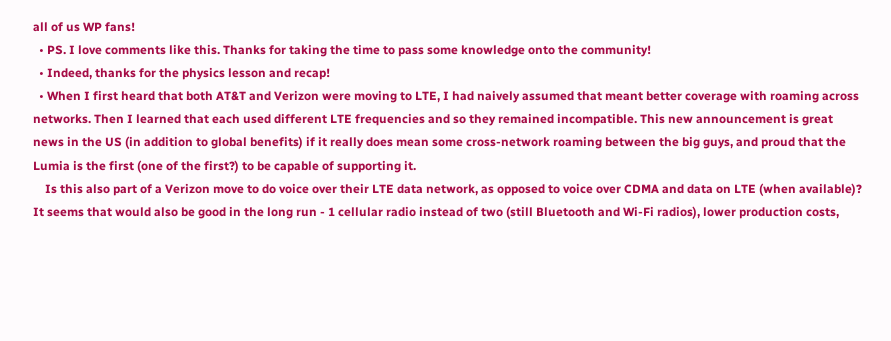all of us WP fans!
  • PS. I love comments like this. Thanks for taking the time to pass some knowledge onto the community!
  • Indeed, thanks for the physics lesson and recap!
  • When I first heard that both AT&T and Verizon were moving to LTE, I had naively assumed that meant better coverage with roaming across networks. Then I learned that each used different LTE frequencies and so they remained incompatible. This new announcement is great news in the US (in addition to global benefits) if it really does mean some cross-network roaming between the big guys, and proud that the Lumia is the first (one of the first?) to be capable of supporting it.
    Is this also part of a Verizon move to do voice over their LTE data network, as opposed to voice over CDMA and data on LTE (when available)? It seems that would also be good in the long run - 1 cellular radio instead of two (still Bluetooth and Wi-Fi radios), lower production costs,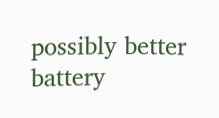possibly better battery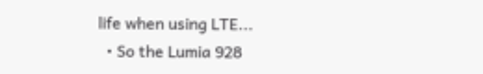life when using LTE...
  • So the Lumia 928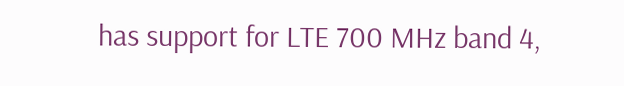has support for LTE 700 MHz band 4,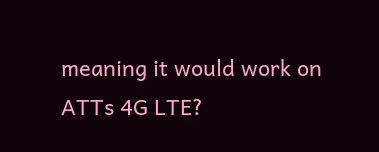meaning it would work on ATTs 4G LTE?